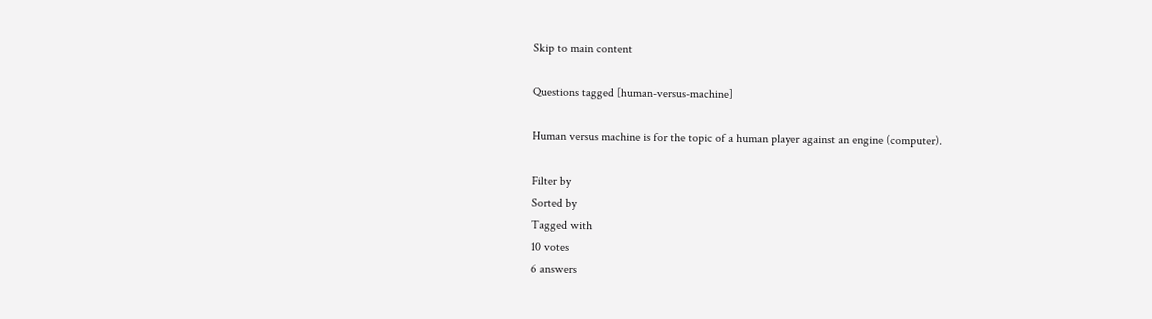Skip to main content

Questions tagged [human-versus-machine]

Human versus machine is for the topic of a human player against an engine (computer).

Filter by
Sorted by
Tagged with
10 votes
6 answers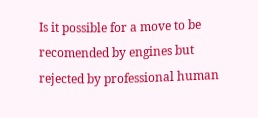Is it possible for a move to be recomended by engines but rejected by professional human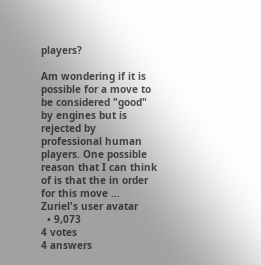players?

Am wondering if it is possible for a move to be considered "good" by engines but is rejected by professional human players. One possible reason that I can think of is that the in order for this move ...
Zuriel's user avatar
  • 9,073
4 votes
4 answers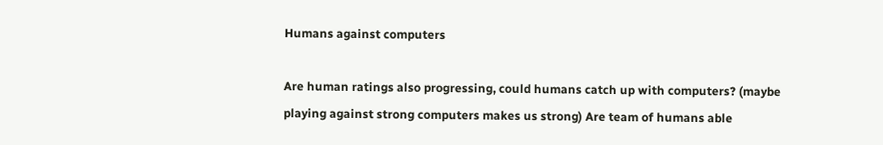Humans against computers

Are human ratings also progressing, could humans catch up with computers? (maybe playing against strong computers makes us strong) Are team of humans able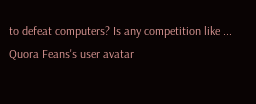to defeat computers? Is any competition like ...
Quora Feans's user avatar